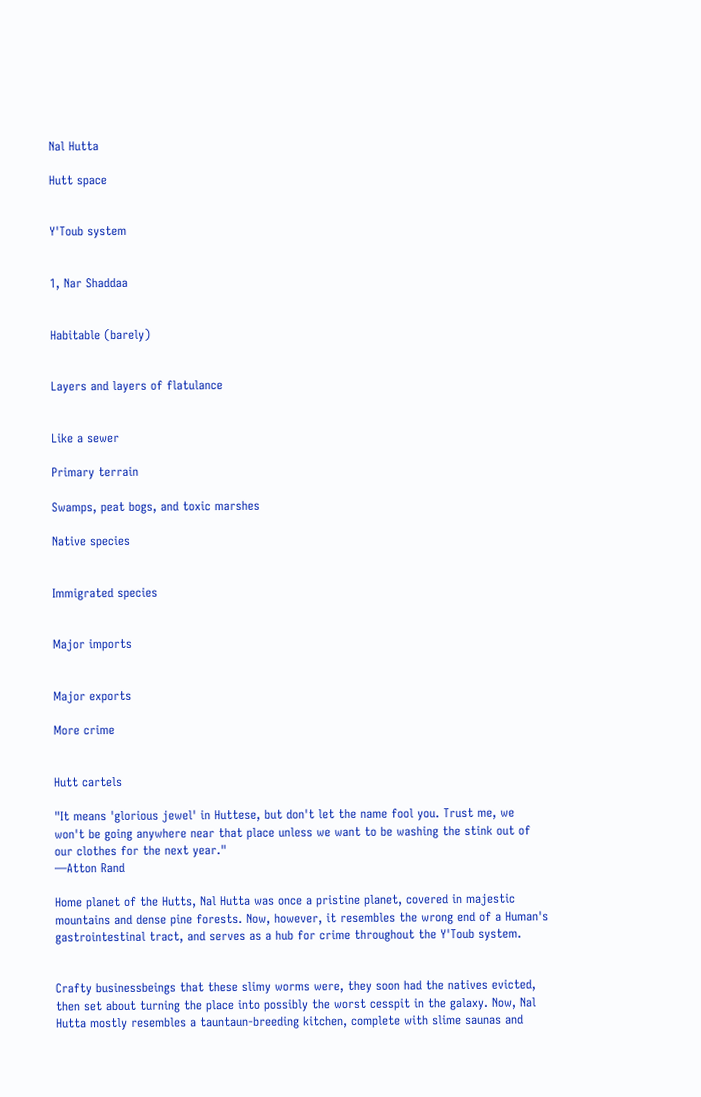Nal Hutta

Hutt space


Y'Toub system


1, Nar Shaddaa


Habitable (barely)


Layers and layers of flatulance


Like a sewer

Primary terrain

Swamps, peat bogs, and toxic marshes

Native species


Immigrated species


Major imports


Major exports

More crime


Hutt cartels

"It means 'glorious jewel' in Huttese, but don't let the name fool you. Trust me, we won't be going anywhere near that place unless we want to be washing the stink out of our clothes for the next year."
―Atton Rand

Home planet of the Hutts, Nal Hutta was once a pristine planet, covered in majestic mountains and dense pine forests. Now, however, it resembles the wrong end of a Human's gastrointestinal tract, and serves as a hub for crime throughout the Y'Toub system.


Crafty businessbeings that these slimy worms were, they soon had the natives evicted, then set about turning the place into possibly the worst cesspit in the galaxy. Now, Nal Hutta mostly resembles a tauntaun-breeding kitchen, complete with slime saunas and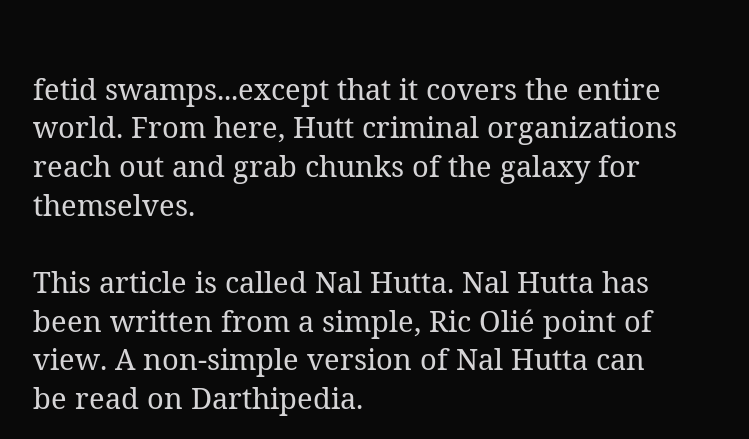fetid swamps...except that it covers the entire world. From here, Hutt criminal organizations reach out and grab chunks of the galaxy for themselves.

This article is called Nal Hutta. Nal Hutta has been written from a simple, Ric Olié point of view. A non-simple version of Nal Hutta can be read on Darthipedia.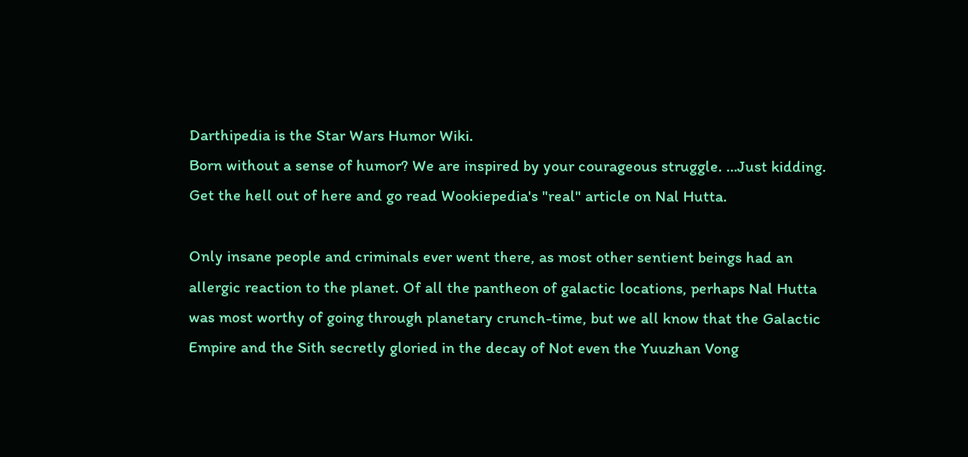Darthipedia is the Star Wars Humor Wiki.
Born without a sense of humor? We are inspired by your courageous struggle. …Just kidding. Get the hell out of here and go read Wookiepedia's "real" article on Nal Hutta.

Only insane people and criminals ever went there, as most other sentient beings had an allergic reaction to the planet. Of all the pantheon of galactic locations, perhaps Nal Hutta was most worthy of going through planetary crunch-time, but we all know that the Galactic Empire and the Sith secretly gloried in the decay of Not even the Yuuzhan Vong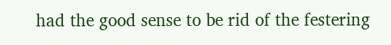had the good sense to be rid of the festering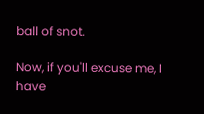ball of snot.

Now, if you'll excuse me, I have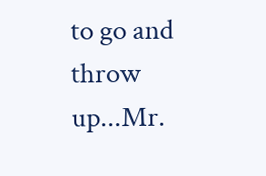to go and throw up...Mr.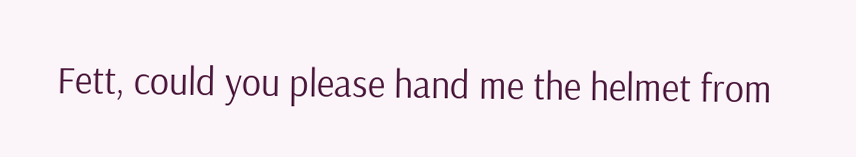Fett, could you please hand me the helmet from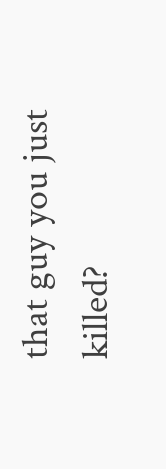that guy you just killed?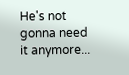He's not gonna need it anymore...